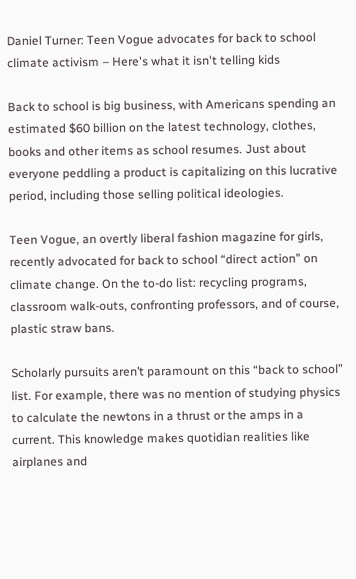Daniel Turner: Teen Vogue advocates for back to school climate activism – Here's what it isn't telling kids

Back to school is big business, with Americans spending an estimated $60 billion on the latest technology, clothes, books and other items as school resumes. Just about everyone peddling a product is capitalizing on this lucrative period, including those selling political ideologies.

Teen Vogue, an overtly liberal fashion magazine for girls, recently advocated for back to school “direct action” on climate change. On the to-do list: recycling programs, classroom walk-outs, confronting professors, and of course, plastic straw bans.

Scholarly pursuits aren’t paramount on this “back to school” list. For example, there was no mention of studying physics to calculate the newtons in a thrust or the amps in a current. This knowledge makes quotidian realities like airplanes and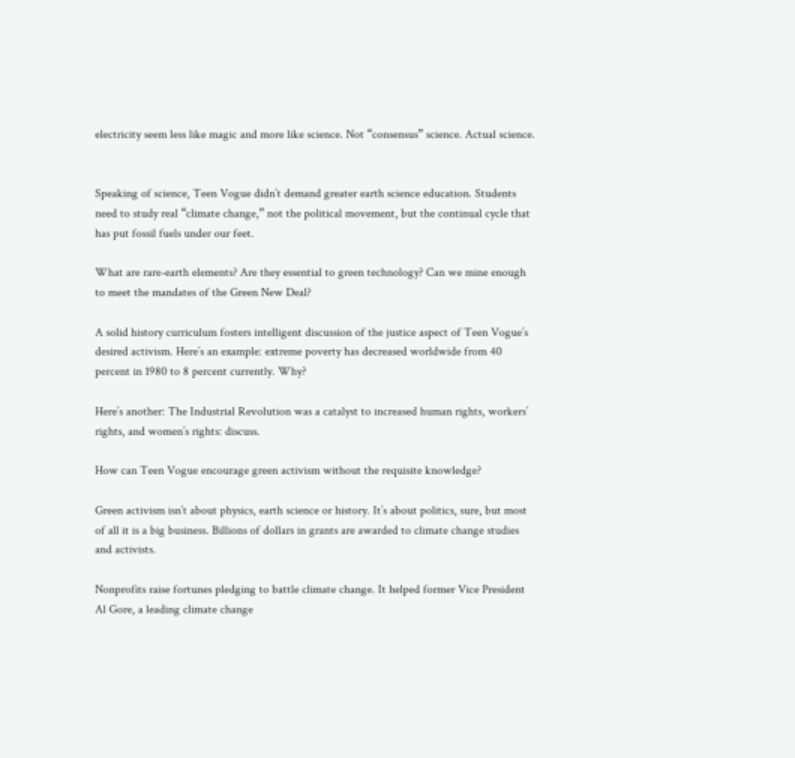electricity seem less like magic and more like science. Not “consensus” science. Actual science.


Speaking of science, Teen Vogue didn’t demand greater earth science education. Students need to study real “climate change,” not the political movement, but the continual cycle that has put fossil fuels under our feet.

What are rare-earth elements? Are they essential to green technology? Can we mine enough to meet the mandates of the Green New Deal?

A solid history curriculum fosters intelligent discussion of the justice aspect of Teen Vogue’s desired activism. Here’s an example: extreme poverty has decreased worldwide from 40 percent in 1980 to 8 percent currently. Why?

Here’s another: The Industrial Revolution was a catalyst to increased human rights, workers’ rights, and women’s rights: discuss.

How can Teen Vogue encourage green activism without the requisite knowledge?

Green activism isn’t about physics, earth science or history. It’s about politics, sure, but most of all it is a big business. Billions of dollars in grants are awarded to climate change studies and activists.

Nonprofits raise fortunes pledging to battle climate change. It helped former Vice President Al Gore, a leading climate change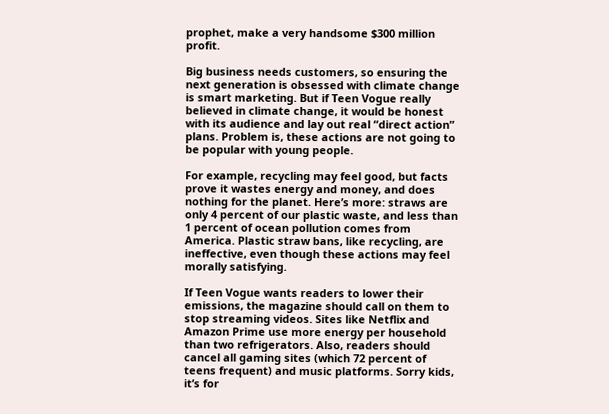prophet, make a very handsome $300 million profit.

Big business needs customers, so ensuring the next generation is obsessed with climate change is smart marketing. But if Teen Vogue really believed in climate change, it would be honest with its audience and lay out real “direct action” plans. Problem is, these actions are not going to be popular with young people.

For example, recycling may feel good, but facts prove it wastes energy and money, and does nothing for the planet. Here’s more: straws are only 4 percent of our plastic waste, and less than 1 percent of ocean pollution comes from America. Plastic straw bans, like recycling, are ineffective, even though these actions may feel morally satisfying.

If Teen Vogue wants readers to lower their emissions, the magazine should call on them to stop streaming videos. Sites like Netflix and Amazon Prime use more energy per household than two refrigerators. Also, readers should cancel all gaming sites (which 72 percent of teens frequent) and music platforms. Sorry kids, it’s for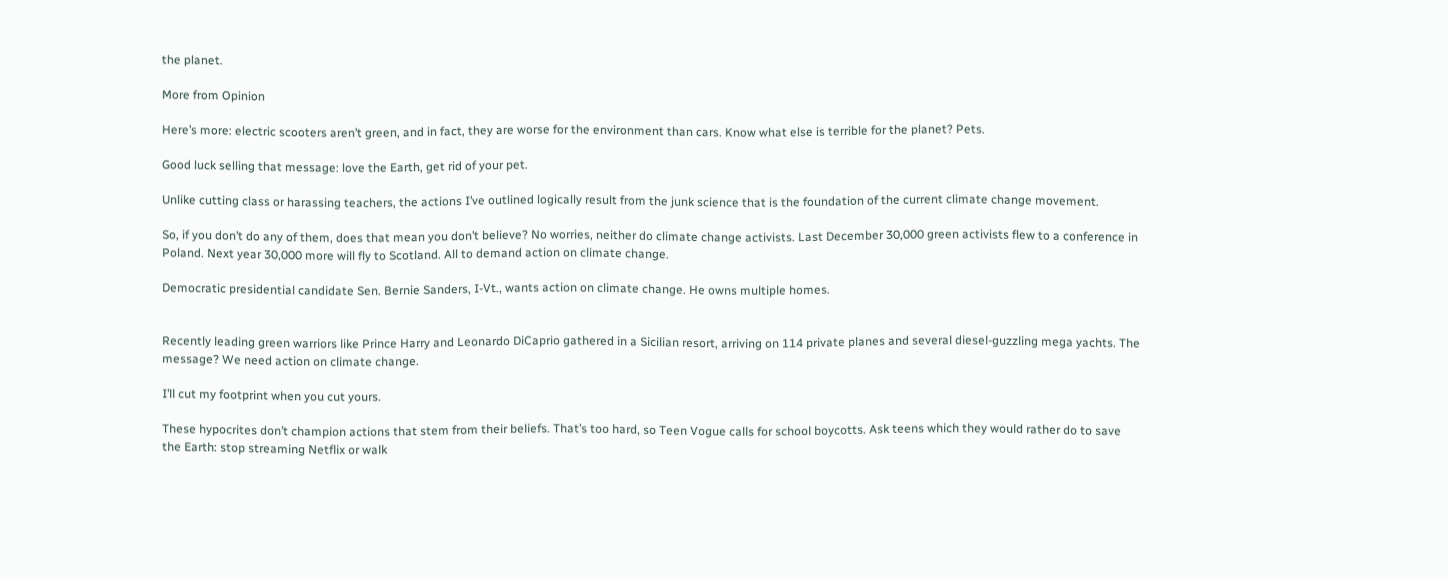the planet.

More from Opinion

Here’s more: electric scooters aren’t green, and in fact, they are worse for the environment than cars. Know what else is terrible for the planet? Pets.

Good luck selling that message: love the Earth, get rid of your pet.

Unlike cutting class or harassing teachers, the actions I’ve outlined logically result from the junk science that is the foundation of the current climate change movement.

So, if you don’t do any of them, does that mean you don’t believe? No worries, neither do climate change activists. Last December 30,000 green activists flew to a conference in Poland. Next year 30,000 more will fly to Scotland. All to demand action on climate change.

Democratic presidential candidate Sen. Bernie Sanders, I-Vt., wants action on climate change. He owns multiple homes.


Recently leading green warriors like Prince Harry and Leonardo DiCaprio gathered in a Sicilian resort, arriving on 114 private planes and several diesel-guzzling mega yachts. The message? We need action on climate change.

I’ll cut my footprint when you cut yours.

These hypocrites don’t champion actions that stem from their beliefs. That’s too hard, so Teen Vogue calls for school boycotts. Ask teens which they would rather do to save the Earth: stop streaming Netflix or walk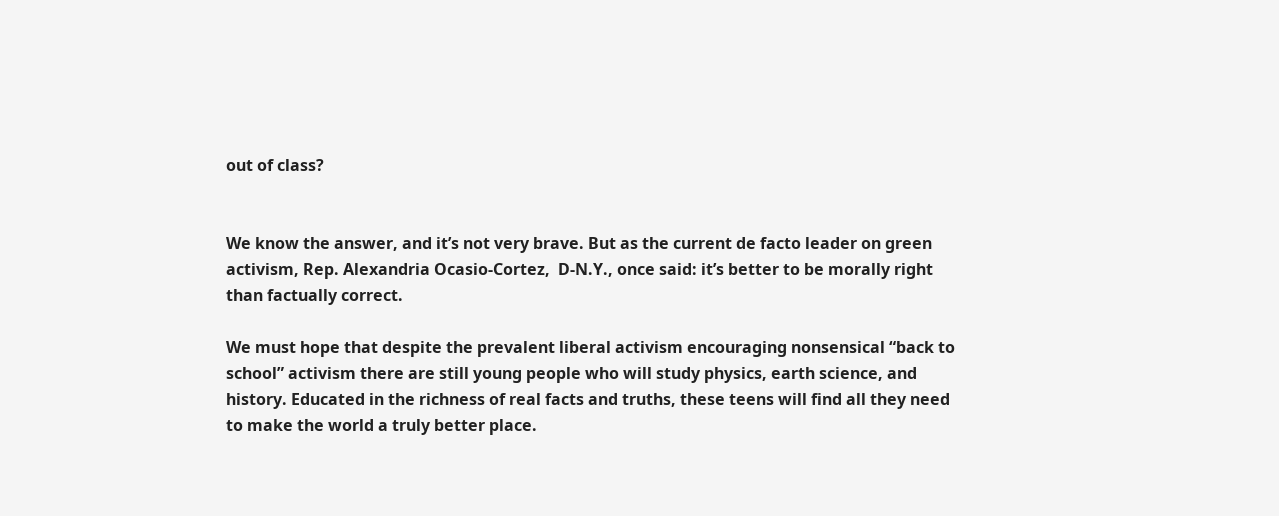out of class?


We know the answer, and it’s not very brave. But as the current de facto leader on green activism, Rep. Alexandria Ocasio-Cortez,  D-N.Y., once said: it’s better to be morally right than factually correct.

We must hope that despite the prevalent liberal activism encouraging nonsensical “back to school” activism there are still young people who will study physics, earth science, and history. Educated in the richness of real facts and truths, these teens will find all they need to make the world a truly better place.